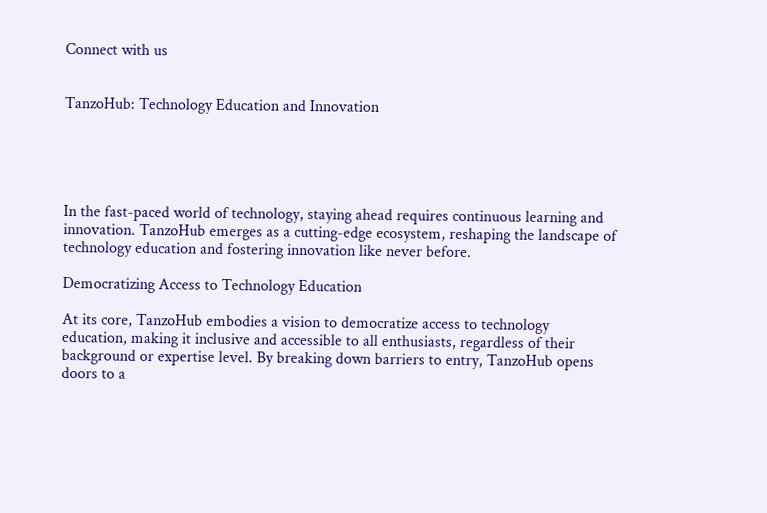Connect with us


TanzoHub: Technology Education and Innovation





In the fast-paced world of technology, staying ahead requires continuous learning and innovation. TanzoHub emerges as a cutting-edge ecosystem, reshaping the landscape of technology education and fostering innovation like never before.

Democratizing Access to Technology Education

At its core, TanzoHub embodies a vision to democratize access to technology education, making it inclusive and accessible to all enthusiasts, regardless of their background or expertise level. By breaking down barriers to entry, TanzoHub opens doors to a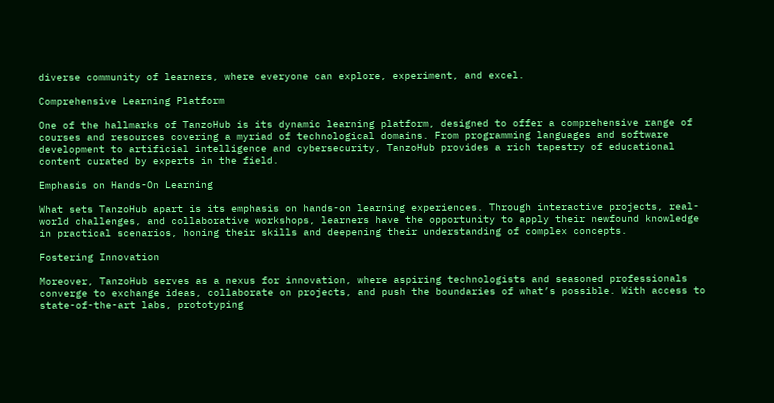diverse community of learners, where everyone can explore, experiment, and excel.

Comprehensive Learning Platform

One of the hallmarks of TanzoHub is its dynamic learning platform, designed to offer a comprehensive range of courses and resources covering a myriad of technological domains. From programming languages and software development to artificial intelligence and cybersecurity, TanzoHub provides a rich tapestry of educational content curated by experts in the field.

Emphasis on Hands-On Learning

What sets TanzoHub apart is its emphasis on hands-on learning experiences. Through interactive projects, real-world challenges, and collaborative workshops, learners have the opportunity to apply their newfound knowledge in practical scenarios, honing their skills and deepening their understanding of complex concepts.

Fostering Innovation

Moreover, TanzoHub serves as a nexus for innovation, where aspiring technologists and seasoned professionals converge to exchange ideas, collaborate on projects, and push the boundaries of what’s possible. With access to state-of-the-art labs, prototyping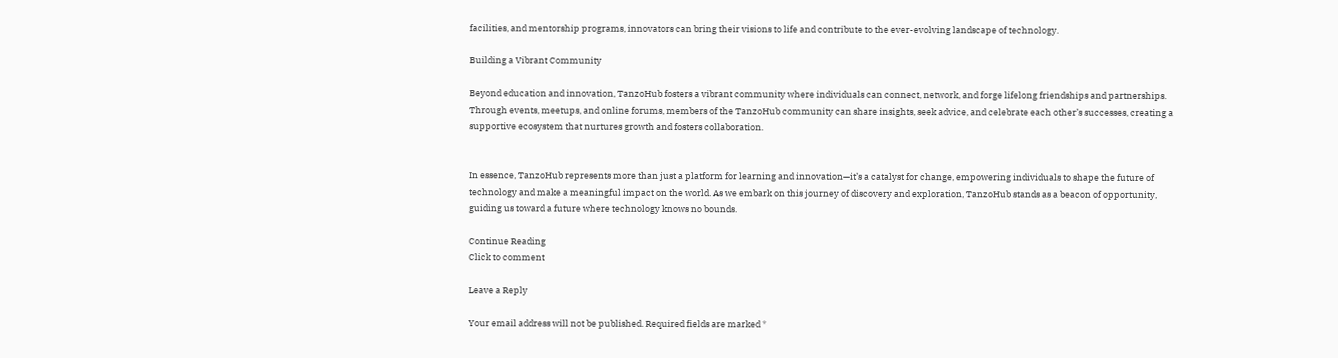facilities, and mentorship programs, innovators can bring their visions to life and contribute to the ever-evolving landscape of technology.

Building a Vibrant Community

Beyond education and innovation, TanzoHub fosters a vibrant community where individuals can connect, network, and forge lifelong friendships and partnerships. Through events, meetups, and online forums, members of the TanzoHub community can share insights, seek advice, and celebrate each other’s successes, creating a supportive ecosystem that nurtures growth and fosters collaboration.


In essence, TanzoHub represents more than just a platform for learning and innovation—it’s a catalyst for change, empowering individuals to shape the future of technology and make a meaningful impact on the world. As we embark on this journey of discovery and exploration, TanzoHub stands as a beacon of opportunity, guiding us toward a future where technology knows no bounds.

Continue Reading
Click to comment

Leave a Reply

Your email address will not be published. Required fields are marked *